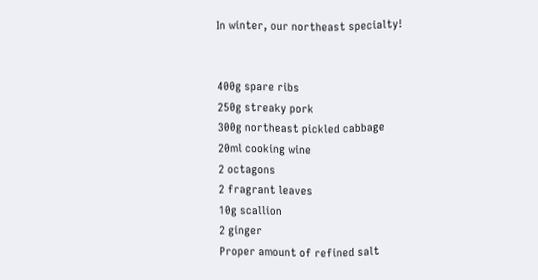In winter, our northeast specialty!


400g spare ribs
250g streaky pork
300g northeast pickled cabbage
20ml cooking wine
2 octagons
2 fragrant leaves
10g scallion
2 ginger
Proper amount of refined salt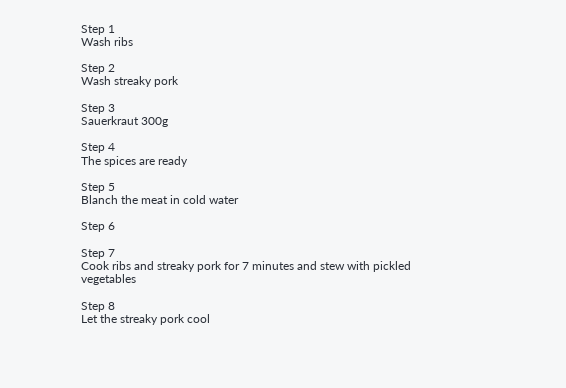Step 1
Wash ribs

Step 2
Wash streaky pork

Step 3
Sauerkraut 300g

Step 4
The spices are ready

Step 5
Blanch the meat in cold water

Step 6

Step 7
Cook ribs and streaky pork for 7 minutes and stew with pickled vegetables

Step 8
Let the streaky pork cool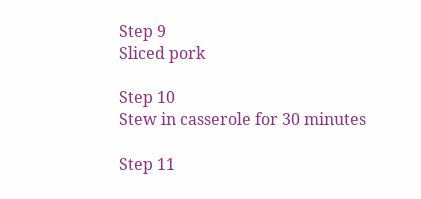Step 9
Sliced pork

Step 10
Stew in casserole for 30 minutes

Step 11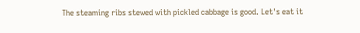The steaming ribs stewed with pickled cabbage is good. Let's eat it